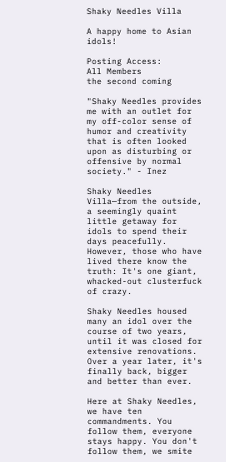Shaky Needles Villa

A happy home to Asian idols!

Posting Access:
All Members
the second coming

"Shaky Needles provides me with an outlet for my off-color sense of humor and creativity that is often looked upon as disturbing or offensive by normal society." - Inez

Shaky Needles Villa—from the outside, a seemingly quaint little getaway for idols to spend their days peacefully. However, those who have lived there know the truth: It's one giant, whacked-out clusterfuck of crazy.

Shaky Needles housed many an idol over the course of two years, until it was closed for extensive renovations. Over a year later, it's finally back, bigger and better than ever.

Here at Shaky Needles, we have ten commandments. You follow them, everyone stays happy. You don't follow them, we smite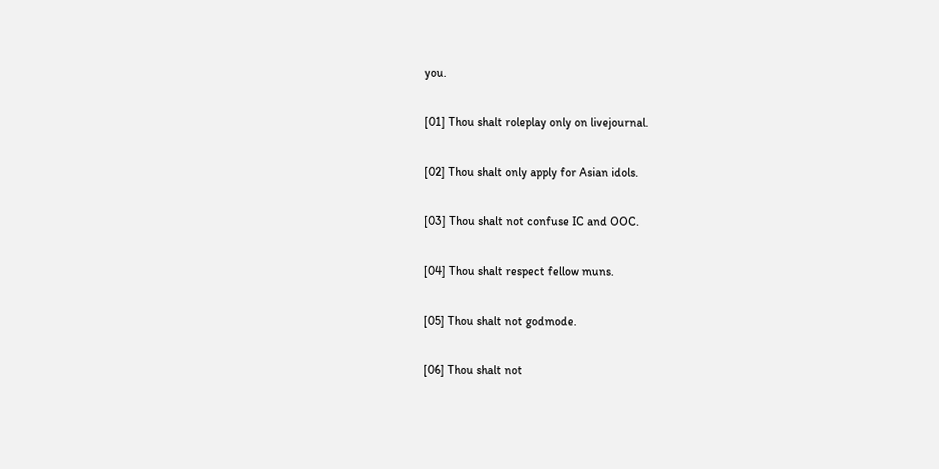you.

[01] Thou shalt roleplay only on livejournal.

[02] Thou shalt only apply for Asian idols.

[03] Thou shalt not confuse IC and OOC.

[04] Thou shalt respect fellow muns.

[05] Thou shalt not godmode.

[06] Thou shalt not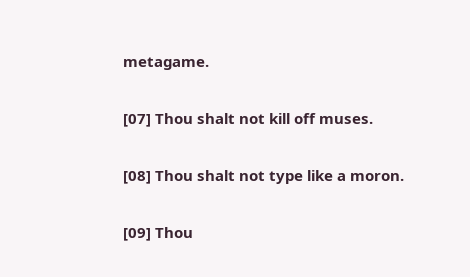metagame.

[07] Thou shalt not kill off muses.

[08] Thou shalt not type like a moron.

[09] Thou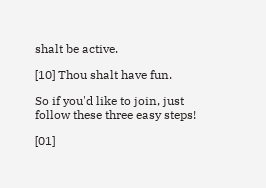shalt be active.

[10] Thou shalt have fun.

So if you'd like to join, just follow these three easy steps!

[01]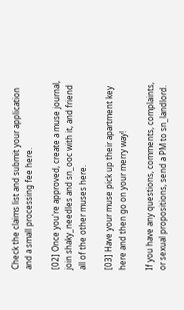Check the claims list and submit your application and a small processing fee here.

[02] Once you're approved, create a muse journal, join shaky_needles and sn_ooc with it, and friend all of the other muses here.

[03] Have your muse pick up their apartment key here and then go on your merry way!

If you have any questions, comments, complaints, or sexual propositions, send a PM to sn_landlord.